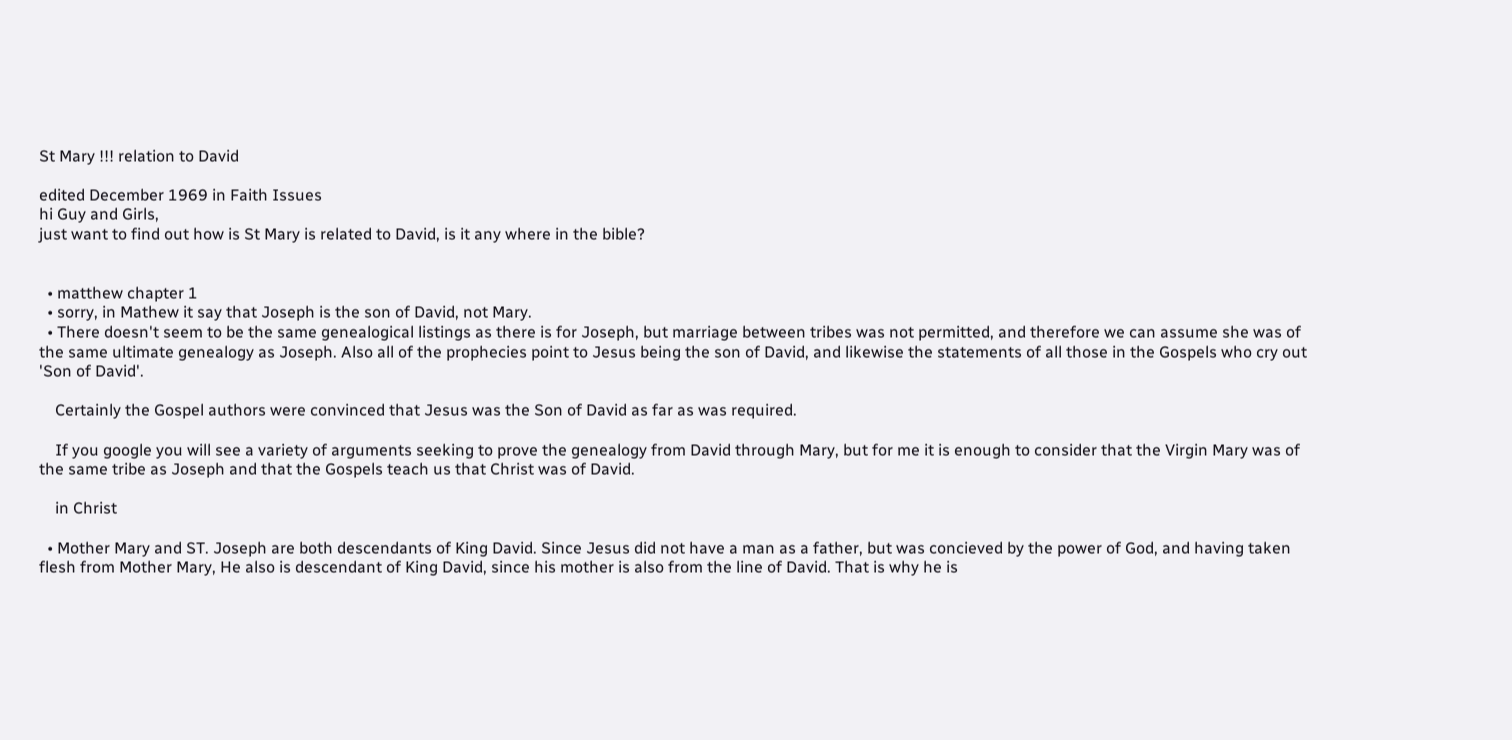St Mary !!! relation to David

edited December 1969 in Faith Issues
hi Guy and Girls,
just want to find out how is St Mary is related to David, is it any where in the bible?


  • matthew chapter 1
  • sorry, in Mathew it say that Joseph is the son of David, not Mary.
  • There doesn't seem to be the same genealogical listings as there is for Joseph, but marriage between tribes was not permitted, and therefore we can assume she was of the same ultimate genealogy as Joseph. Also all of the prophecies point to Jesus being the son of David, and likewise the statements of all those in the Gospels who cry out 'Son of David'.

    Certainly the Gospel authors were convinced that Jesus was the Son of David as far as was required.

    If you google you will see a variety of arguments seeking to prove the genealogy from David through Mary, but for me it is enough to consider that the Virgin Mary was of the same tribe as Joseph and that the Gospels teach us that Christ was of David.

    in Christ

  • Mother Mary and ST. Joseph are both descendants of King David. Since Jesus did not have a man as a father, but was concieved by the power of God, and having taken flesh from Mother Mary, He also is descendant of King David, since his mother is also from the line of David. That is why he is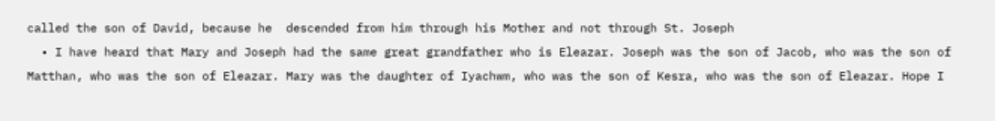called the son of David, because he  descended from him through his Mother and not through St. Joseph
  • I have heard that Mary and Joseph had the same great grandfather who is Eleazar. Joseph was the son of Jacob, who was the son of Matthan, who was the son of Eleazar. Mary was the daughter of Iyachwm, who was the son of Kesra, who was the son of Eleazar. Hope I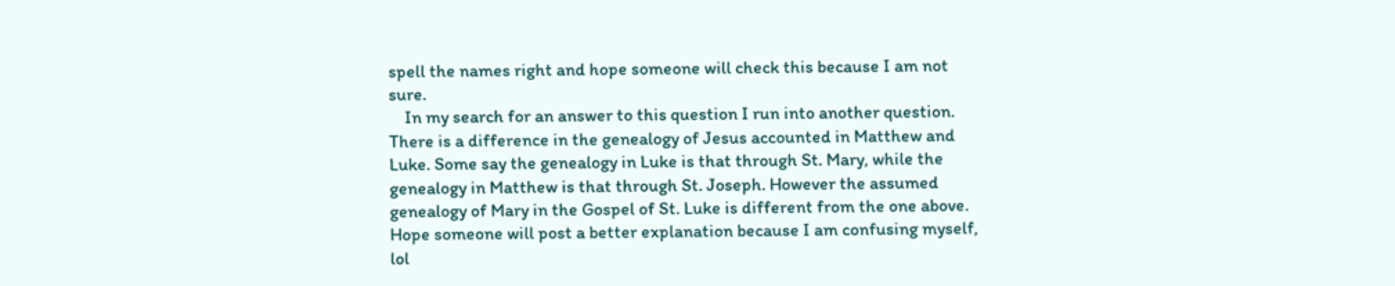spell the names right and hope someone will check this because I am not sure.
    In my search for an answer to this question I run into another question. There is a difference in the genealogy of Jesus accounted in Matthew and Luke. Some say the genealogy in Luke is that through St. Mary, while the genealogy in Matthew is that through St. Joseph. However the assumed genealogy of Mary in the Gospel of St. Luke is different from the one above. Hope someone will post a better explanation because I am confusing myself, lol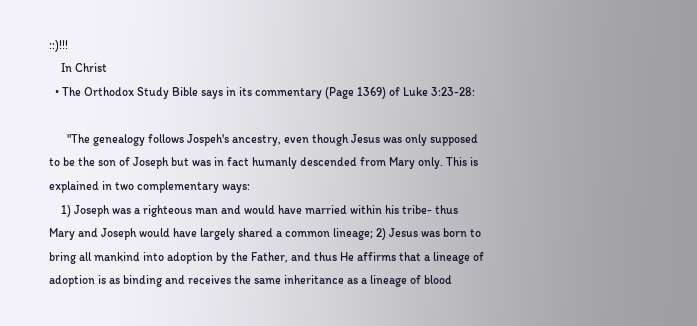::)!!!
    In Christ
  • The Orthodox Study Bible says in its commentary (Page 1369) of Luke 3:23-28:

      "The genealogy follows Jospeh's ancestry, even though Jesus was only supposed to be the son of Joseph but was in fact humanly descended from Mary only. This is explained in two complementary ways:
    1) Joseph was a righteous man and would have married within his tribe- thus Mary and Joseph would have largely shared a common lineage; 2) Jesus was born to bring all mankind into adoption by the Father, and thus He affirms that a lineage of adoption is as binding and receives the same inheritance as a lineage of blood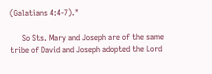(Galatians 4:4-7)."

      So Sts. Mary and Joseph are of the same tribe of David and Joseph adopted the Lord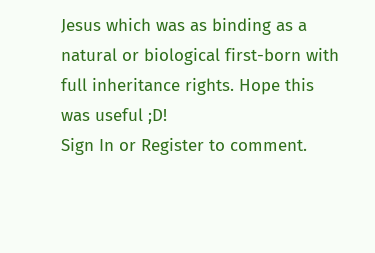Jesus which was as binding as a natural or biological first-born with full inheritance rights. Hope this was useful ;D!
Sign In or Register to comment.